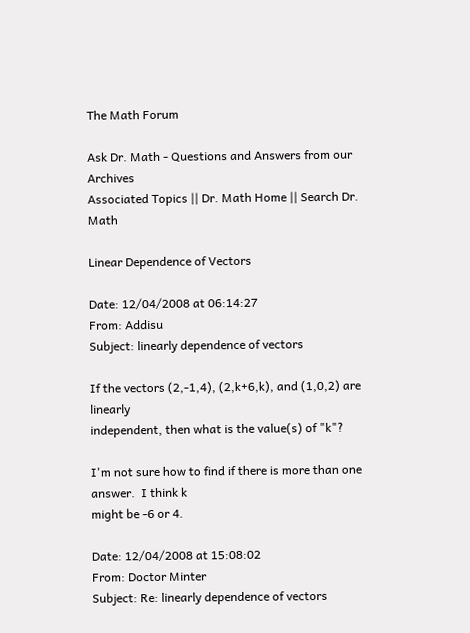The Math Forum

Ask Dr. Math - Questions and Answers from our Archives
Associated Topics || Dr. Math Home || Search Dr. Math

Linear Dependence of Vectors

Date: 12/04/2008 at 06:14:27
From: Addisu
Subject: linearly dependence of vectors

If the vectors (2,-1,4), (2,k+6,k), and (1,0,2) are linearly
independent, then what is the value(s) of "k"?

I'm not sure how to find if there is more than one answer.  I think k
might be -6 or 4.

Date: 12/04/2008 at 15:08:02
From: Doctor Minter
Subject: Re: linearly dependence of vectors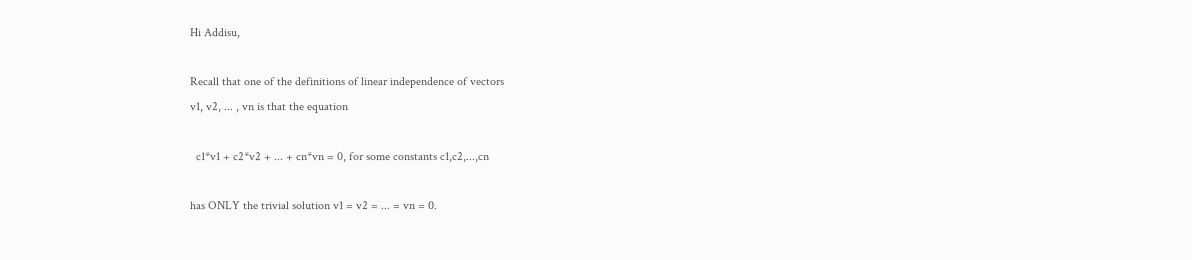Hi Addisu,

Recall that one of the definitions of linear independence of vectors
v1, v2, ... , vn is that the equation

  c1*v1 + c2*v2 + ... + cn*vn = 0, for some constants c1,c2,...,cn

has ONLY the trivial solution v1 = v2 = ... = vn = 0.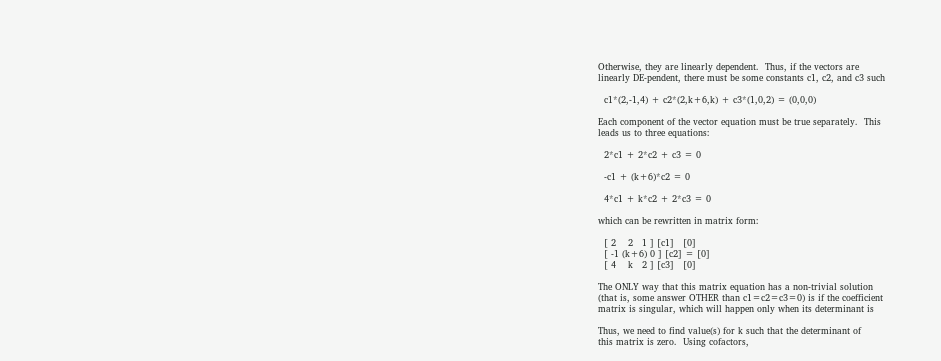Otherwise, they are linearly dependent.  Thus, if the vectors are
linearly DE-pendent, there must be some constants c1, c2, and c3 such

  c1*(2,-1,4) + c2*(2,k+6,k) + c3*(1,0,2) = (0,0,0)

Each component of the vector equation must be true separately.  This
leads us to three equations:

  2*c1 + 2*c2 + c3 = 0

  -c1 + (k+6)*c2 = 0

  4*c1 + k*c2 + 2*c3 = 0

which can be rewritten in matrix form:

  [ 2    2   1 ] [c1]   [0]
  [ -1 (k+6) 0 ] [c2] = [0]
  [ 4    k   2 ] [c3]   [0]

The ONLY way that this matrix equation has a non-trivial solution
(that is, some answer OTHER than c1=c2=c3=0) is if the coefficient
matrix is singular, which will happen only when its determinant is

Thus, we need to find value(s) for k such that the determinant of
this matrix is zero.  Using cofactors,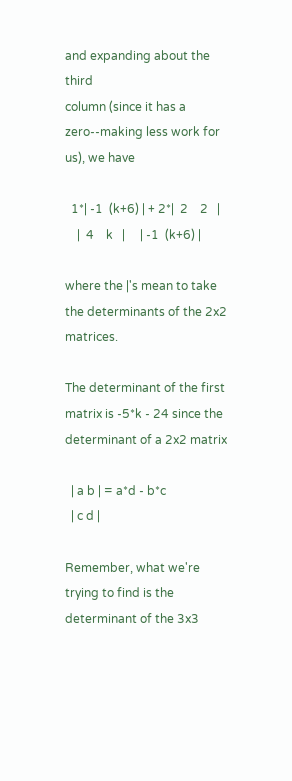and expanding about the third
column (since it has a zero--making less work for us), we have

  1*| -1  (k+6) | + 2*|  2    2   |
    |  4    k   |     | -1  (k+6) |

where the |'s mean to take the determinants of the 2x2 matrices.

The determinant of the first matrix is -5*k - 24 since the
determinant of a 2x2 matrix

  | a b | = a*d - b*c
  | c d |

Remember, what we're trying to find is the determinant of the 3x3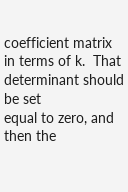coefficient matrix in terms of k.  That determinant should be set
equal to zero, and then the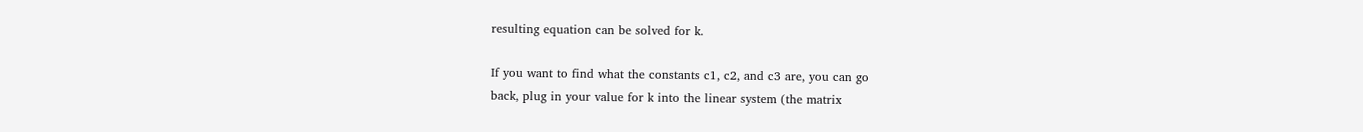resulting equation can be solved for k.

If you want to find what the constants c1, c2, and c3 are, you can go
back, plug in your value for k into the linear system (the matrix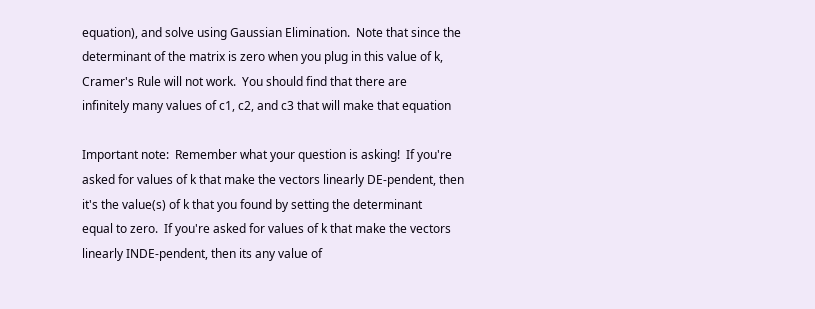equation), and solve using Gaussian Elimination.  Note that since the
determinant of the matrix is zero when you plug in this value of k,
Cramer's Rule will not work.  You should find that there are
infinitely many values of c1, c2, and c3 that will make that equation

Important note:  Remember what your question is asking!  If you're
asked for values of k that make the vectors linearly DE-pendent, then
it's the value(s) of k that you found by setting the determinant
equal to zero.  If you're asked for values of k that make the vectors
linearly INDE-pendent, then its any value of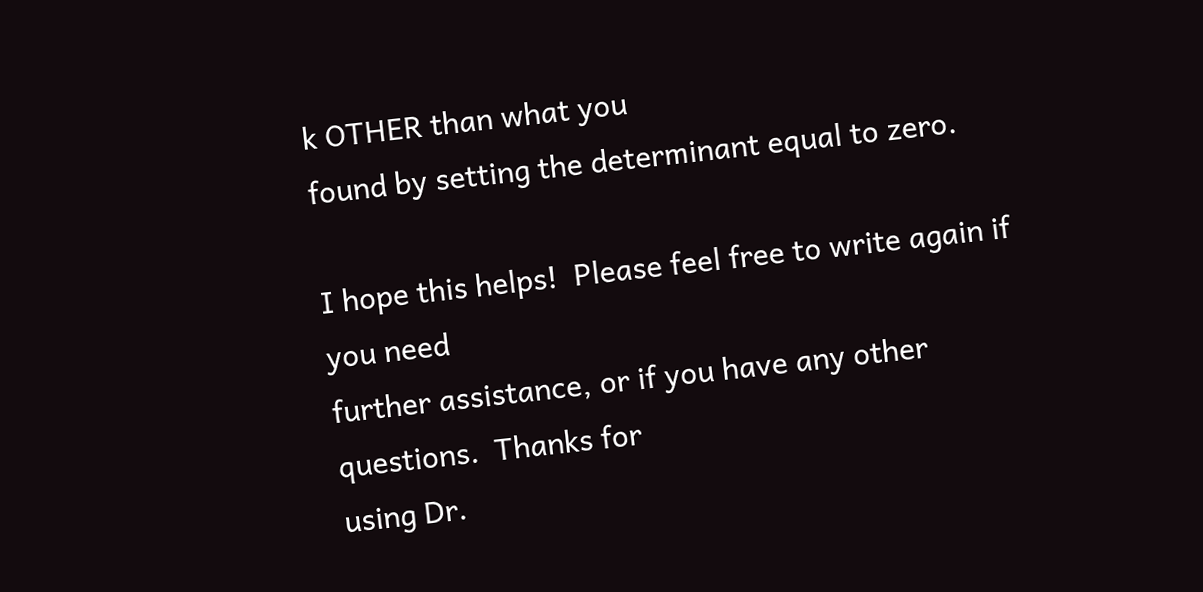k OTHER than what you
found by setting the determinant equal to zero.

I hope this helps!  Please feel free to write again if you need
further assistance, or if you have any other questions.  Thanks for
using Dr.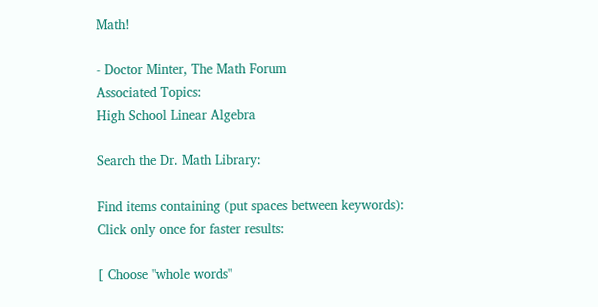Math!

- Doctor Minter, The Math Forum
Associated Topics:
High School Linear Algebra

Search the Dr. Math Library:

Find items containing (put spaces between keywords):
Click only once for faster results:

[ Choose "whole words"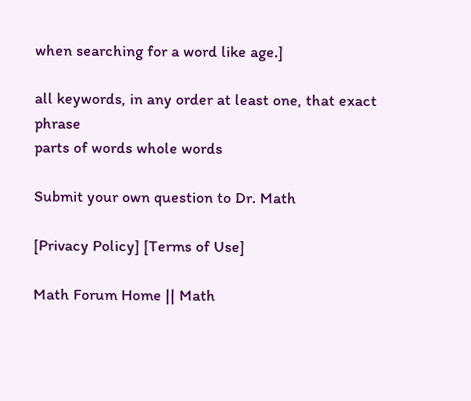when searching for a word like age.]

all keywords, in any order at least one, that exact phrase
parts of words whole words

Submit your own question to Dr. Math

[Privacy Policy] [Terms of Use]

Math Forum Home || Math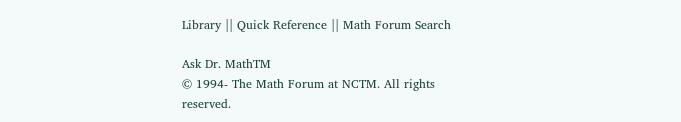Library || Quick Reference || Math Forum Search

Ask Dr. MathTM
© 1994- The Math Forum at NCTM. All rights reserved.